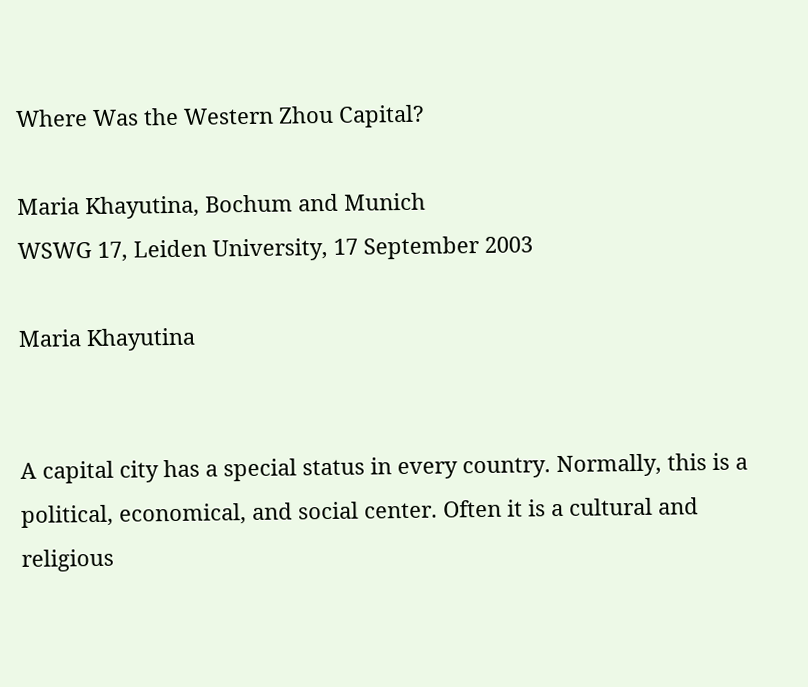Where Was the Western Zhou Capital?

Maria Khayutina, Bochum and Munich
WSWG 17, Leiden University, 17 September 2003

Maria Khayutina


A capital city has a special status in every country. Normally, this is a political, economical, and social center. Often it is a cultural and religious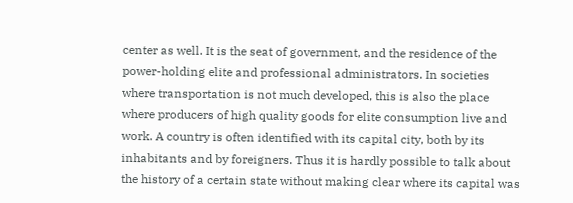center as well. It is the seat of government, and the residence of the power-holding elite and professional administrators. In societies where transportation is not much developed, this is also the place where producers of high quality goods for elite consumption live and work. A country is often identified with its capital city, both by its inhabitants and by foreigners. Thus it is hardly possible to talk about the history of a certain state without making clear where its capital was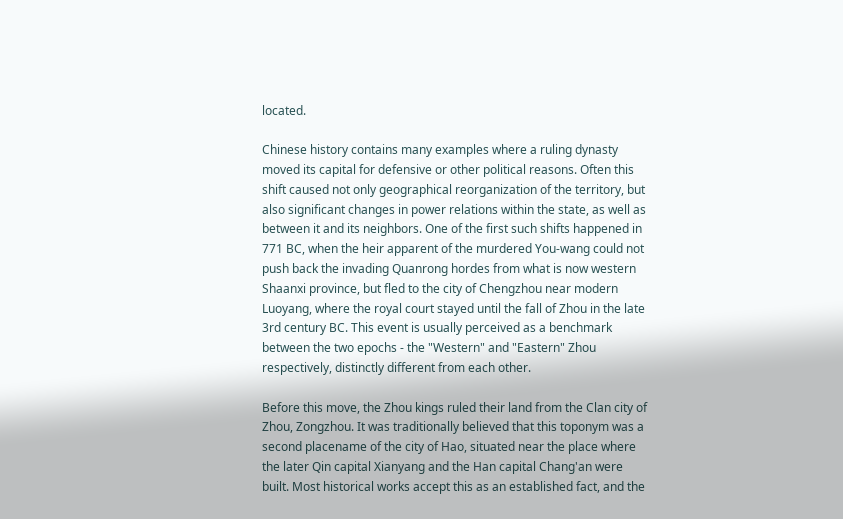located.

Chinese history contains many examples where a ruling dynasty moved its capital for defensive or other political reasons. Often this shift caused not only geographical reorganization of the territory, but also significant changes in power relations within the state, as well as between it and its neighbors. One of the first such shifts happened in 771 BC, when the heir apparent of the murdered You-wang could not push back the invading Quanrong hordes from what is now western Shaanxi province, but fled to the city of Chengzhou near modern Luoyang, where the royal court stayed until the fall of Zhou in the late 3rd century BC. This event is usually perceived as a benchmark between the two epochs - the "Western" and "Eastern" Zhou respectively, distinctly different from each other.

Before this move, the Zhou kings ruled their land from the Clan city of Zhou, Zongzhou. It was traditionally believed that this toponym was a second placename of the city of Hao, situated near the place where the later Qin capital Xianyang and the Han capital Chang'an were built. Most historical works accept this as an established fact, and the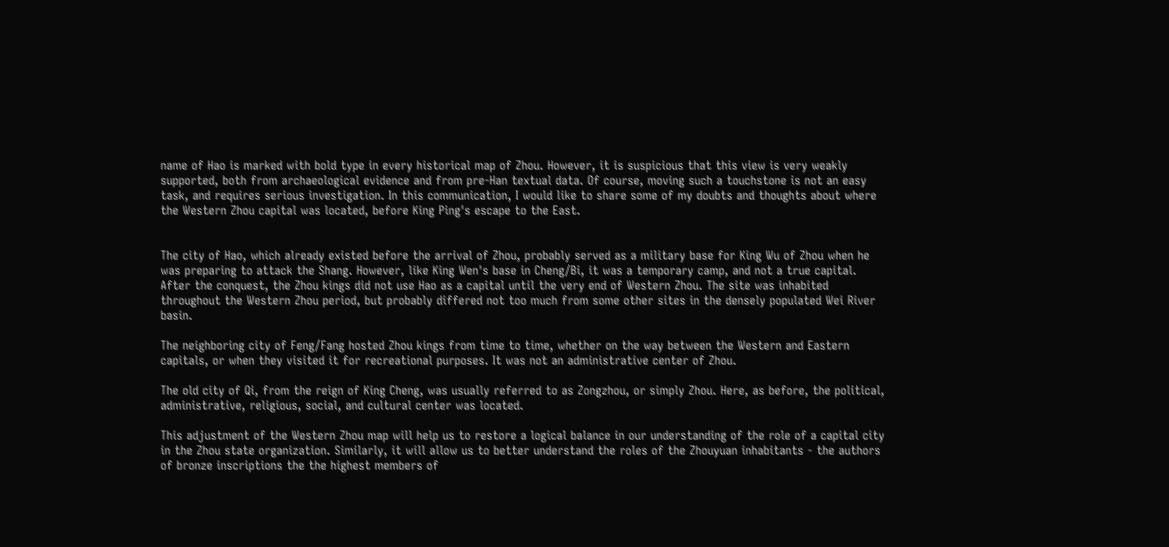name of Hao is marked with bold type in every historical map of Zhou. However, it is suspicious that this view is very weakly supported, both from archaeological evidence and from pre-Han textual data. Of course, moving such a touchstone is not an easy task, and requires serious investigation. In this communication, I would like to share some of my doubts and thoughts about where the Western Zhou capital was located, before King Ping's escape to the East.


The city of Hao, which already existed before the arrival of Zhou, probably served as a military base for King Wu of Zhou when he was preparing to attack the Shang. However, like King Wen's base in Cheng/Bi, it was a temporary camp, and not a true capital. After the conquest, the Zhou kings did not use Hao as a capital until the very end of Western Zhou. The site was inhabited throughout the Western Zhou period, but probably differed not too much from some other sites in the densely populated Wei River basin.

The neighboring city of Feng/Fang hosted Zhou kings from time to time, whether on the way between the Western and Eastern capitals, or when they visited it for recreational purposes. It was not an administrative center of Zhou.

The old city of Qi, from the reign of King Cheng, was usually referred to as Zongzhou, or simply Zhou. Here, as before, the political, administrative, religious, social, and cultural center was located.

This adjustment of the Western Zhou map will help us to restore a logical balance in our understanding of the role of a capital city in the Zhou state organization. Similarly, it will allow us to better understand the roles of the Zhouyuan inhabitants - the authors of bronze inscriptions the the highest members of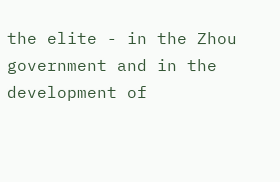the elite - in the Zhou government and in the development of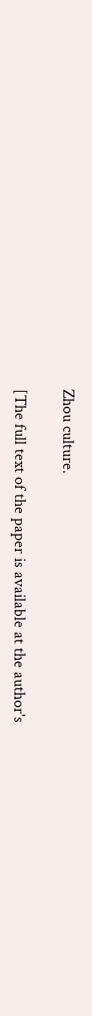Zhou culture.

[The full text of the paper is available at the author's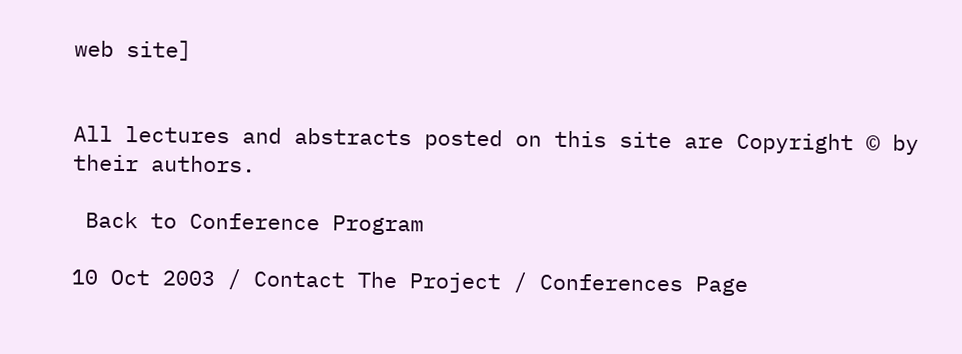web site]


All lectures and abstracts posted on this site are Copyright © by their authors.

 Back to Conference Program

10 Oct 2003 / Contact The Project / Conferences Page